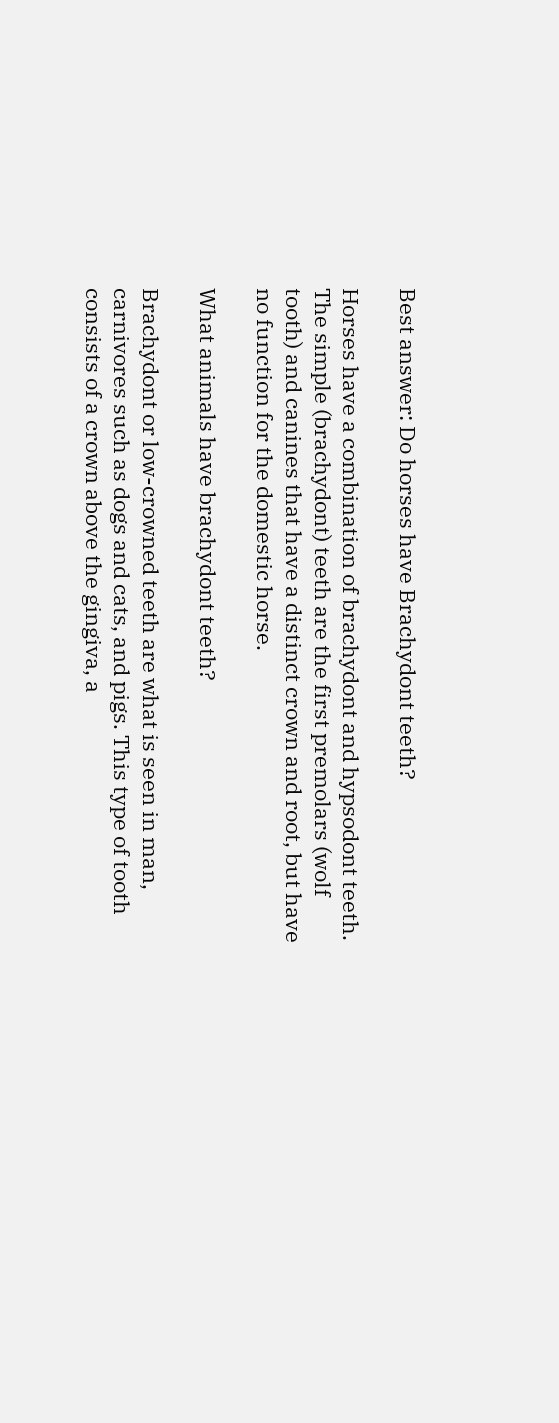Best answer: Do horses have Brachydont teeth?

Horses have a combination of brachydont and hypsodont teeth. The simple (brachydont) teeth are the first premolars (wolf tooth) and canines that have a distinct crown and root, but have no function for the domestic horse.

What animals have brachydont teeth?

Brachydont or low-crowned teeth are what is seen in man, carnivores such as dogs and cats, and pigs. This type of tooth consists of a crown above the gingiva, a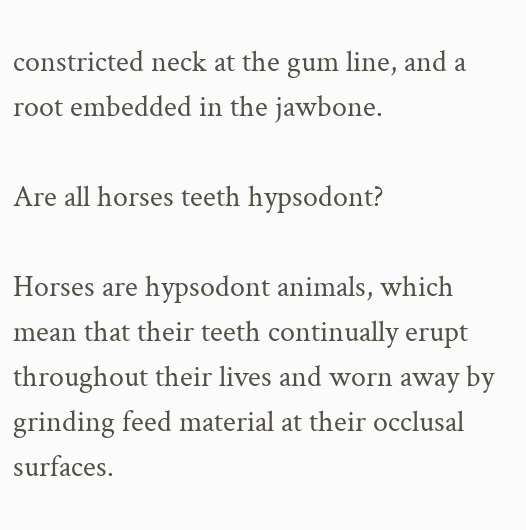constricted neck at the gum line, and a root embedded in the jawbone.

Are all horses teeth hypsodont?

Horses are hypsodont animals, which mean that their teeth continually erupt throughout their lives and worn away by grinding feed material at their occlusal surfaces.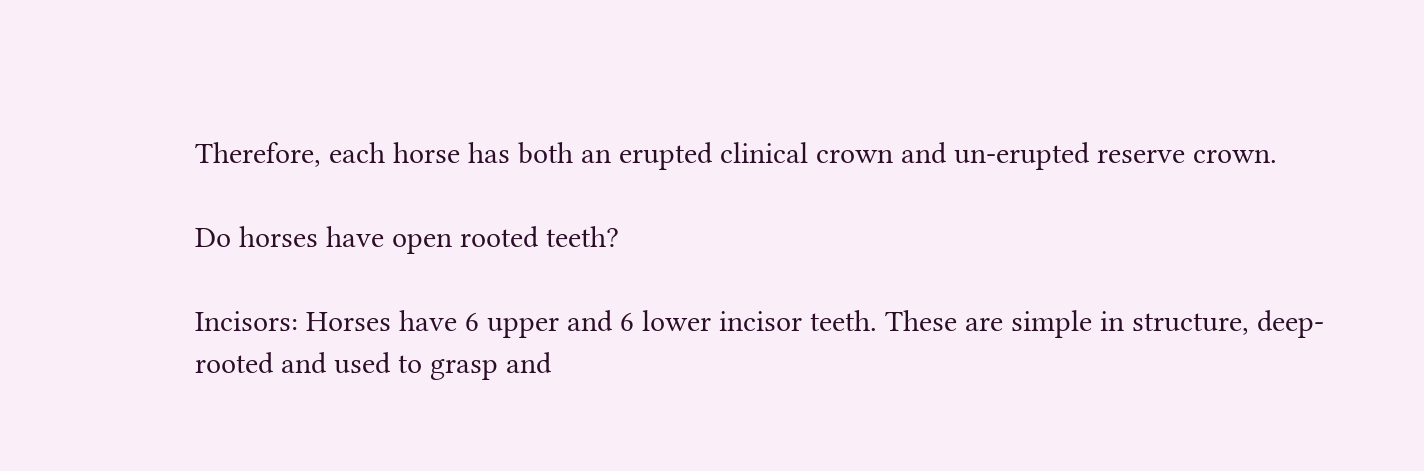Therefore, each horse has both an erupted clinical crown and un-erupted reserve crown.

Do horses have open rooted teeth?

Incisors: Horses have 6 upper and 6 lower incisor teeth. These are simple in structure, deep-rooted and used to grasp and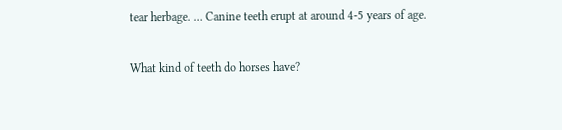tear herbage. … Canine teeth erupt at around 4-5 years of age.

What kind of teeth do horses have?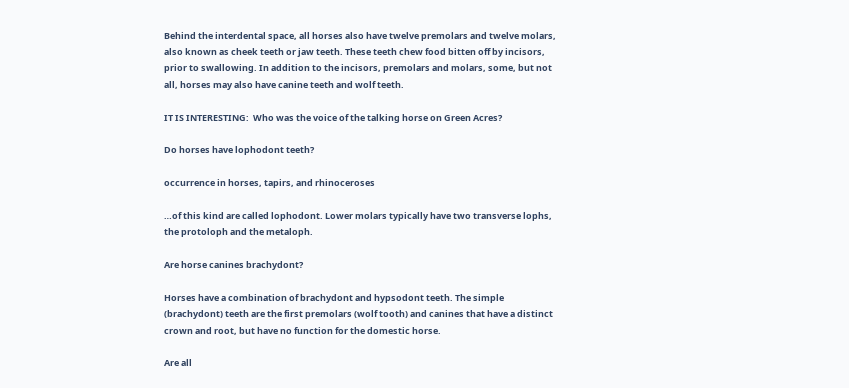Behind the interdental space, all horses also have twelve premolars and twelve molars, also known as cheek teeth or jaw teeth. These teeth chew food bitten off by incisors, prior to swallowing. In addition to the incisors, premolars and molars, some, but not all, horses may also have canine teeth and wolf teeth.

IT IS INTERESTING:  Who was the voice of the talking horse on Green Acres?

Do horses have lophodont teeth?

occurrence in horses, tapirs, and rhinoceroses

…of this kind are called lophodont. Lower molars typically have two transverse lophs, the protoloph and the metaloph.

Are horse canines brachydont?

Horses have a combination of brachydont and hypsodont teeth. The simple (brachydont) teeth are the first premolars (wolf tooth) and canines that have a distinct crown and root, but have no function for the domestic horse.

Are all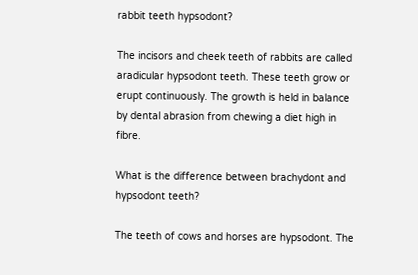rabbit teeth hypsodont?

The incisors and cheek teeth of rabbits are called aradicular hypsodont teeth. These teeth grow or erupt continuously. The growth is held in balance by dental abrasion from chewing a diet high in fibre.

What is the difference between brachydont and hypsodont teeth?

The teeth of cows and horses are hypsodont. The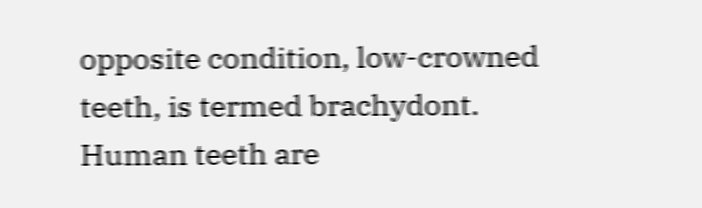opposite condition, low-crowned teeth, is termed brachydont. Human teeth are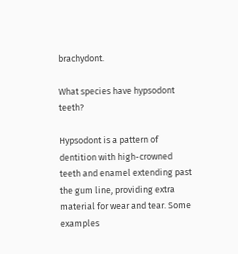brachydont.

What species have hypsodont teeth?

Hypsodont is a pattern of dentition with high-crowned teeth and enamel extending past the gum line, providing extra material for wear and tear. Some examples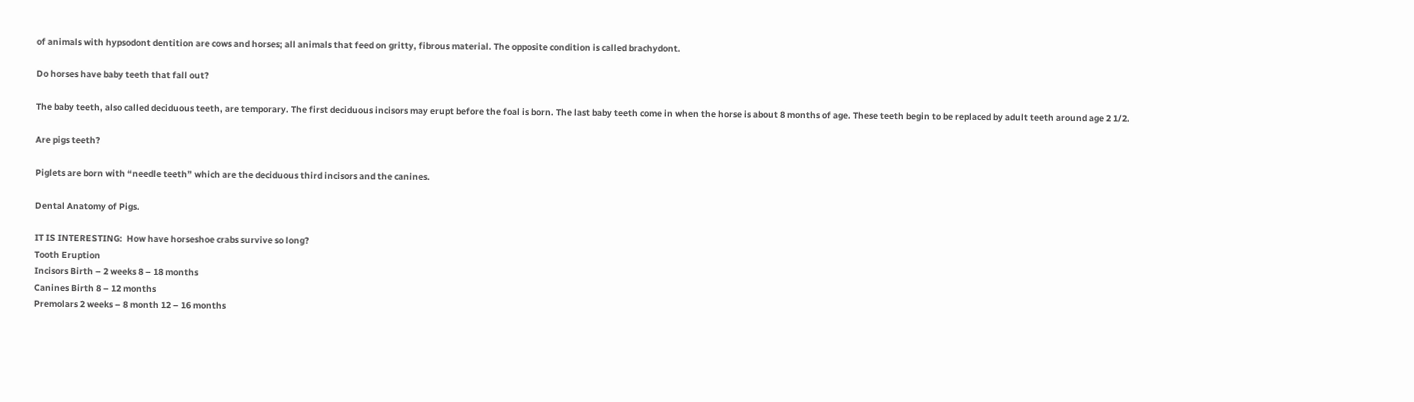of animals with hypsodont dentition are cows and horses; all animals that feed on gritty, fibrous material. The opposite condition is called brachydont.

Do horses have baby teeth that fall out?

The baby teeth, also called deciduous teeth, are temporary. The first deciduous incisors may erupt before the foal is born. The last baby teeth come in when the horse is about 8 months of age. These teeth begin to be replaced by adult teeth around age 2 1/2.

Are pigs teeth?

Piglets are born with “needle teeth” which are the deciduous third incisors and the canines.

Dental Anatomy of Pigs.

IT IS INTERESTING:  How have horseshoe crabs survive so long?
Tooth Eruption
Incisors Birth – 2 weeks 8 – 18 months
Canines Birth 8 – 12 months
Premolars 2 weeks – 8 month 12 – 16 months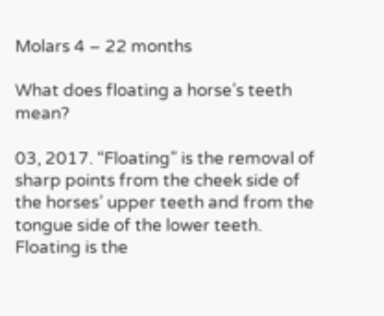Molars 4 – 22 months

What does floating a horse’s teeth mean?

03, 2017. “Floating” is the removal of sharp points from the cheek side of the horses’ upper teeth and from the tongue side of the lower teeth. Floating is the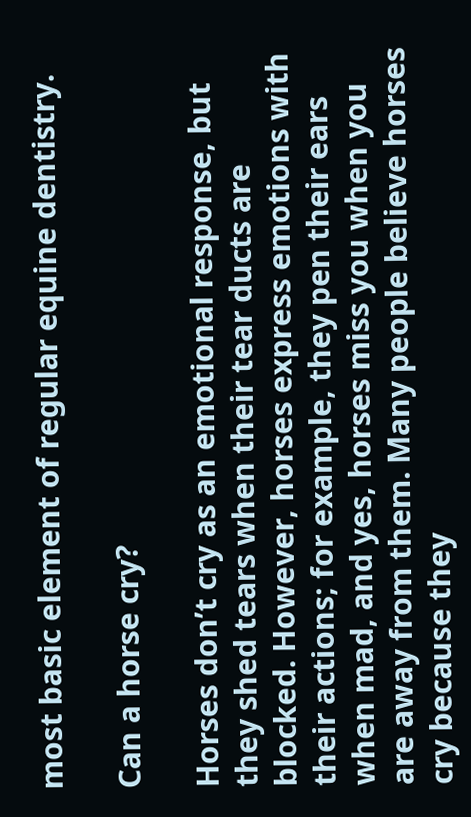most basic element of regular equine dentistry.

Can a horse cry?

Horses don’t cry as an emotional response, but they shed tears when their tear ducts are blocked. However, horses express emotions with their actions; for example, they pen their ears when mad, and yes, horses miss you when you are away from them. Many people believe horses cry because they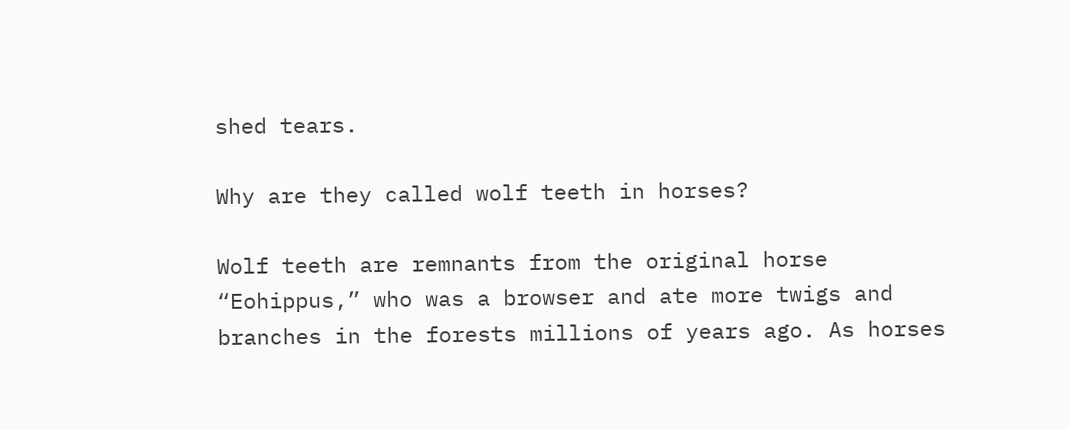shed tears.

Why are they called wolf teeth in horses?

Wolf teeth are remnants from the original horse “Eohippus,” who was a browser and ate more twigs and branches in the forests millions of years ago. As horses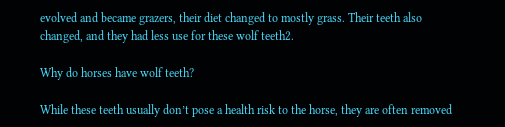evolved and became grazers, their diet changed to mostly grass. Their teeth also changed, and they had less use for these wolf teeth2.

Why do horses have wolf teeth?

While these teeth usually don’t pose a health risk to the horse, they are often removed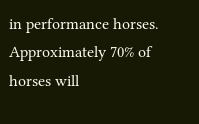in performance horses. Approximately 70% of horses will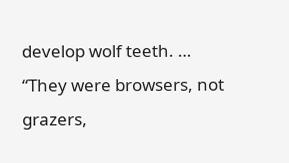develop wolf teeth. … “They were browsers, not grazers,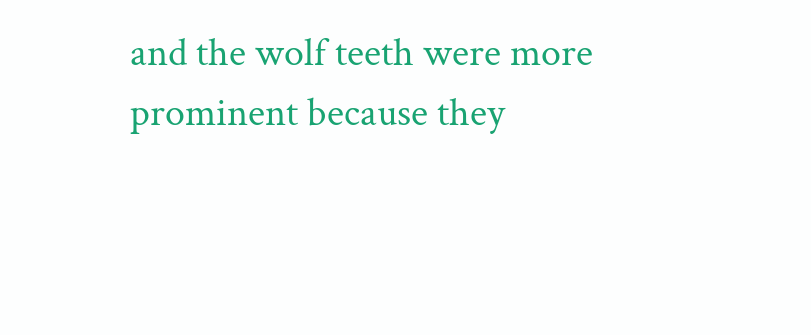and the wolf teeth were more prominent because they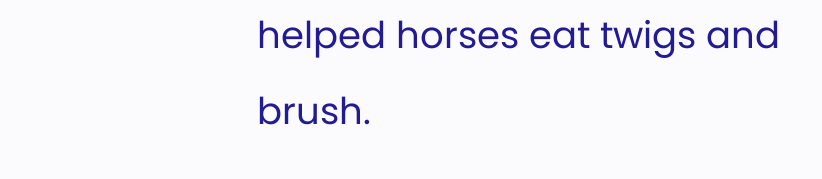helped horses eat twigs and brush.